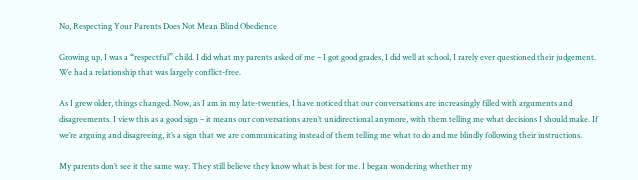No, Respecting Your Parents Does Not Mean Blind Obedience

Growing up, I was a “respectful” child. I did what my parents asked of me – I got good grades, I did well at school, I rarely ever questioned their judgement. We had a relationship that was largely conflict-free.

As I grew older, things changed. Now, as I am in my late-twenties, I have noticed that our conversations are increasingly filled with arguments and disagreements. I view this as a good sign – it means our conversations aren’t unidirectional anymore, with them telling me what decisions I should make. If we’re arguing and disagreeing, it’s a sign that we are communicating instead of them telling me what to do and me blindly following their instructions.

My parents don’t see it the same way. They still believe they know what is best for me. I began wondering whether my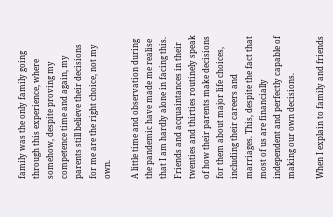family was the only family going through this experience, where somehow, despite proving my competence time and again, my parents still believe their decisions for me are the right choice, not my own.

A little time and observation during the pandemic have made me realise that I am hardly alone in facing this. Friends and acquaintances in their twenties and thirties routinely speak of how their parents make decisions for them about major life choices, including their careers and marriages. This, despite the fact that most of us are financially independent and perfectly capable of making our own decisions.

When I explain to family and friends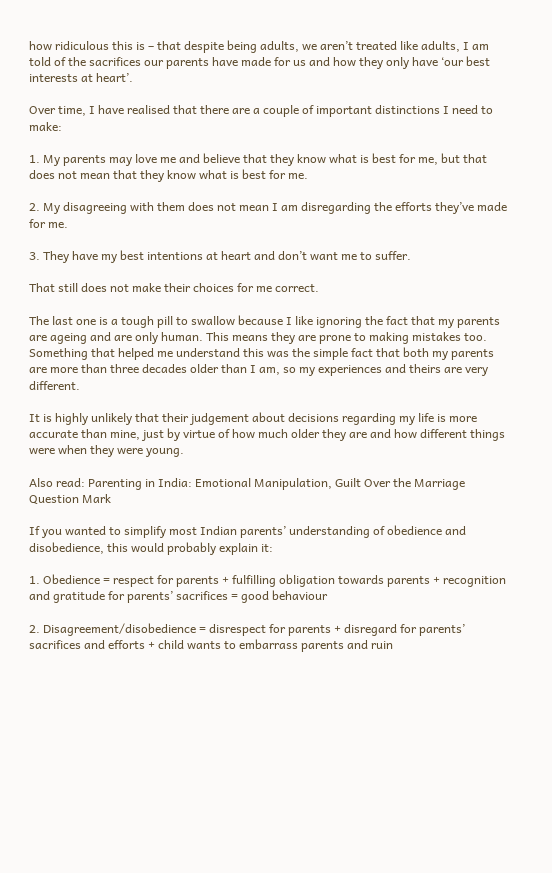how ridiculous this is – that despite being adults, we aren’t treated like adults, I am told of the sacrifices our parents have made for us and how they only have ‘our best interests at heart’.

Over time, I have realised that there are a couple of important distinctions I need to make:

1. My parents may love me and believe that they know what is best for me, but that does not mean that they know what is best for me.

2. My disagreeing with them does not mean I am disregarding the efforts they’ve made for me.

3. They have my best intentions at heart and don’t want me to suffer.

That still does not make their choices for me correct.

The last one is a tough pill to swallow because I like ignoring the fact that my parents are ageing and are only human. This means they are prone to making mistakes too. Something that helped me understand this was the simple fact that both my parents are more than three decades older than I am, so my experiences and theirs are very different.

It is highly unlikely that their judgement about decisions regarding my life is more accurate than mine, just by virtue of how much older they are and how different things were when they were young.

Also read: Parenting in India: Emotional Manipulation, Guilt Over the Marriage Question Mark

If you wanted to simplify most Indian parents’ understanding of obedience and disobedience, this would probably explain it:

1. Obedience = respect for parents + fulfilling obligation towards parents + recognition and gratitude for parents’ sacrifices = good behaviour

2. Disagreement/disobedience = disrespect for parents + disregard for parents’ sacrifices and efforts + child wants to embarrass parents and ruin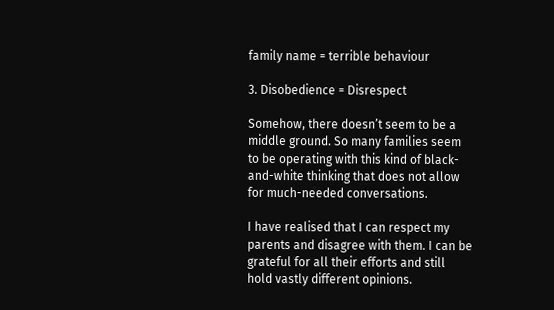family name = terrible behaviour

3. Disobedience = Disrespect

Somehow, there doesn’t seem to be a middle ground. So many families seem to be operating with this kind of black-and-white thinking that does not allow for much-needed conversations.

I have realised that I can respect my parents and disagree with them. I can be grateful for all their efforts and still hold vastly different opinions.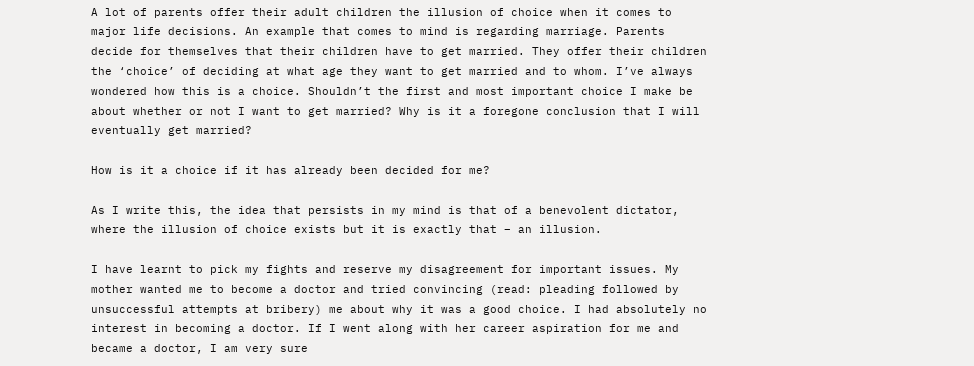A lot of parents offer their adult children the illusion of choice when it comes to major life decisions. An example that comes to mind is regarding marriage. Parents decide for themselves that their children have to get married. They offer their children the ‘choice’ of deciding at what age they want to get married and to whom. I’ve always wondered how this is a choice. Shouldn’t the first and most important choice I make be about whether or not I want to get married? Why is it a foregone conclusion that I will eventually get married?

How is it a choice if it has already been decided for me?

As I write this, the idea that persists in my mind is that of a benevolent dictator, where the illusion of choice exists but it is exactly that – an illusion.

I have learnt to pick my fights and reserve my disagreement for important issues. My mother wanted me to become a doctor and tried convincing (read: pleading followed by unsuccessful attempts at bribery) me about why it was a good choice. I had absolutely no interest in becoming a doctor. If I went along with her career aspiration for me and became a doctor, I am very sure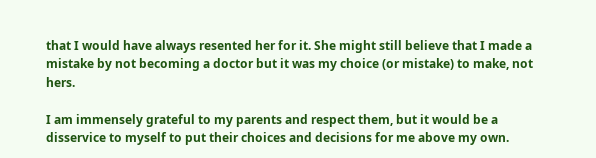that I would have always resented her for it. She might still believe that I made a mistake by not becoming a doctor but it was my choice (or mistake) to make, not hers.

I am immensely grateful to my parents and respect them, but it would be a disservice to myself to put their choices and decisions for me above my own.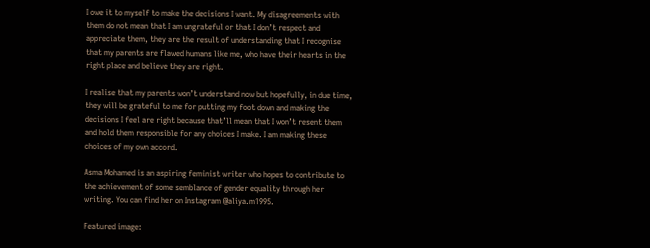I owe it to myself to make the decisions I want. My disagreements with them do not mean that I am ungrateful or that I don’t respect and appreciate them, they are the result of understanding that I recognise that my parents are flawed humans like me, who have their hearts in the right place and believe they are right.

I realise that my parents won’t understand now but hopefully, in due time, they will be grateful to me for putting my foot down and making the decisions I feel are right because that’ll mean that I won’t resent them and hold them responsible for any choices I make. I am making these choices of my own accord.

Asma Mohamed is an aspiring feminist writer who hopes to contribute to the achievement of some semblance of gender equality through her writing. You can find her on Instagram @aliya.m1995.

Featured image: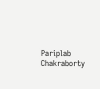Pariplab Chakraborty